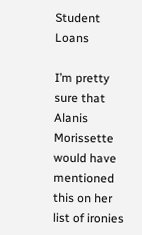Student Loans

I’m pretty sure that Alanis Morissette would have mentioned this on her list of ironies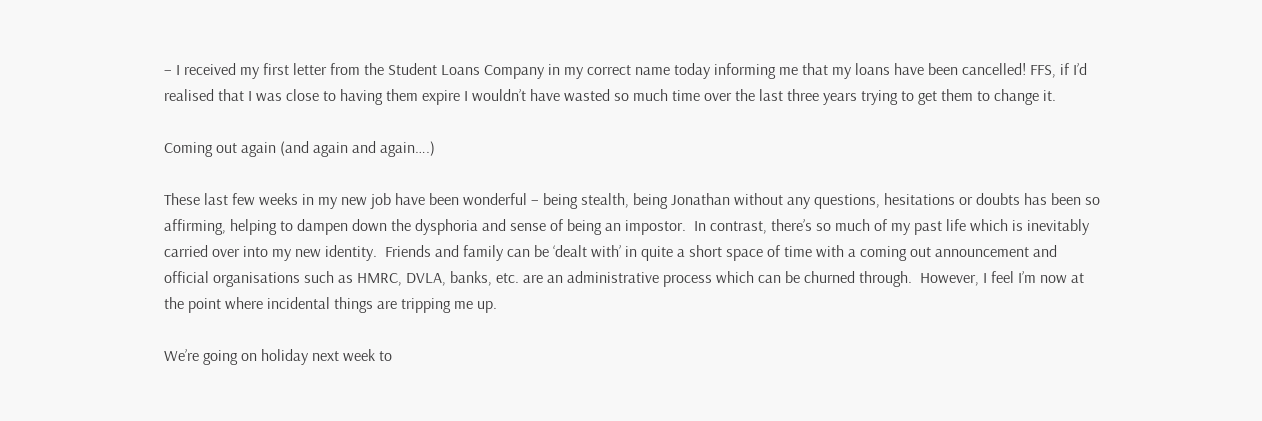– I received my first letter from the Student Loans Company in my correct name today informing me that my loans have been cancelled! FFS, if I’d realised that I was close to having them expire I wouldn’t have wasted so much time over the last three years trying to get them to change it.

Coming out again (and again and again….)

These last few weeks in my new job have been wonderful – being stealth, being Jonathan without any questions, hesitations or doubts has been so affirming, helping to dampen down the dysphoria and sense of being an impostor.  In contrast, there’s so much of my past life which is inevitably carried over into my new identity.  Friends and family can be ‘dealt with’ in quite a short space of time with a coming out announcement and official organisations such as HMRC, DVLA, banks, etc. are an administrative process which can be churned through.  However, I feel I’m now at the point where incidental things are tripping me up.

We’re going on holiday next week to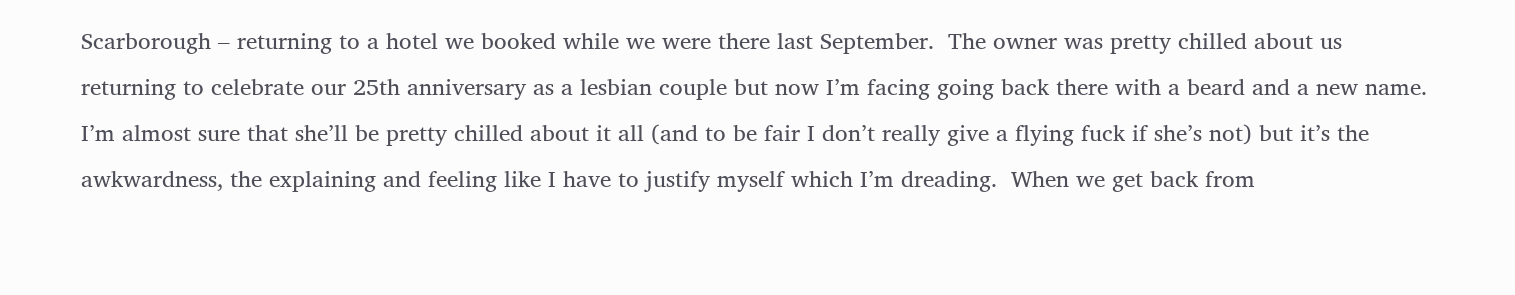Scarborough – returning to a hotel we booked while we were there last September.  The owner was pretty chilled about us returning to celebrate our 25th anniversary as a lesbian couple but now I’m facing going back there with a beard and a new name.  I’m almost sure that she’ll be pretty chilled about it all (and to be fair I don’t really give a flying fuck if she’s not) but it’s the awkwardness, the explaining and feeling like I have to justify myself which I’m dreading.  When we get back from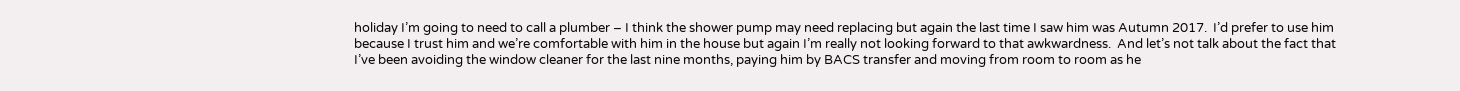holiday I’m going to need to call a plumber – I think the shower pump may need replacing but again the last time I saw him was Autumn 2017.  I’d prefer to use him because I trust him and we’re comfortable with him in the house but again I’m really not looking forward to that awkwardness.  And let’s not talk about the fact that I’ve been avoiding the window cleaner for the last nine months, paying him by BACS transfer and moving from room to room as he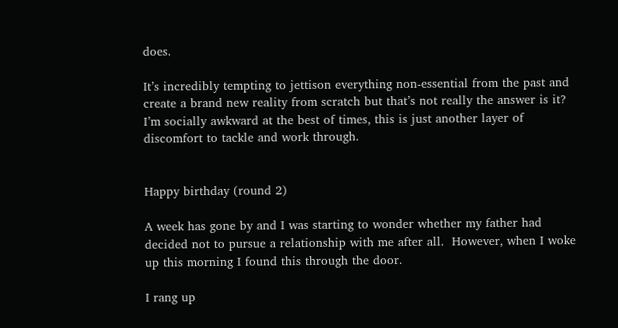does.

It’s incredibly tempting to jettison everything non-essential from the past and create a brand new reality from scratch but that’s not really the answer is it?  I’m socially awkward at the best of times, this is just another layer of discomfort to tackle and work through.


Happy birthday (round 2)

A week has gone by and I was starting to wonder whether my father had decided not to pursue a relationship with me after all.  However, when I woke up this morning I found this through the door.

I rang up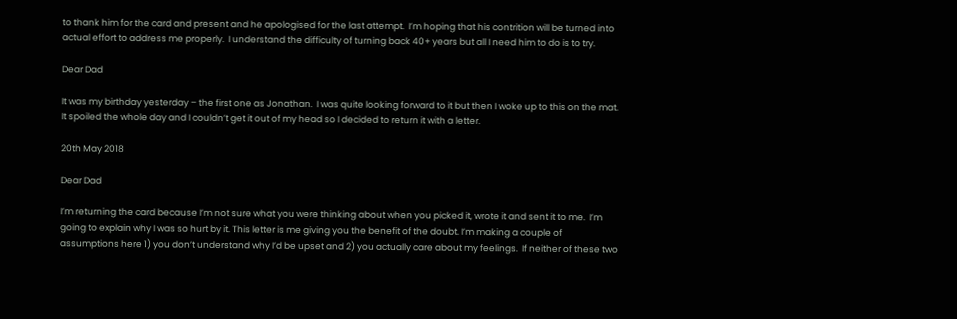to thank him for the card and present and he apologised for the last attempt.  I’m hoping that his contrition will be turned into actual effort to address me properly.  I understand the difficulty of turning back 40+ years but all I need him to do is to try.

Dear Dad

It was my birthday yesterday – the first one as Jonathan.  I was quite looking forward to it but then I woke up to this on the mat.  It spoiled the whole day and I couldn’t get it out of my head so I decided to return it with a letter.

20th May 2018

Dear Dad

I’m returning the card because I’m not sure what you were thinking about when you picked it, wrote it and sent it to me.  I’m going to explain why I was so hurt by it. This letter is me giving you the benefit of the doubt. I’m making a couple of assumptions here 1) you don’t understand why I’d be upset and 2) you actually care about my feelings.  If neither of these two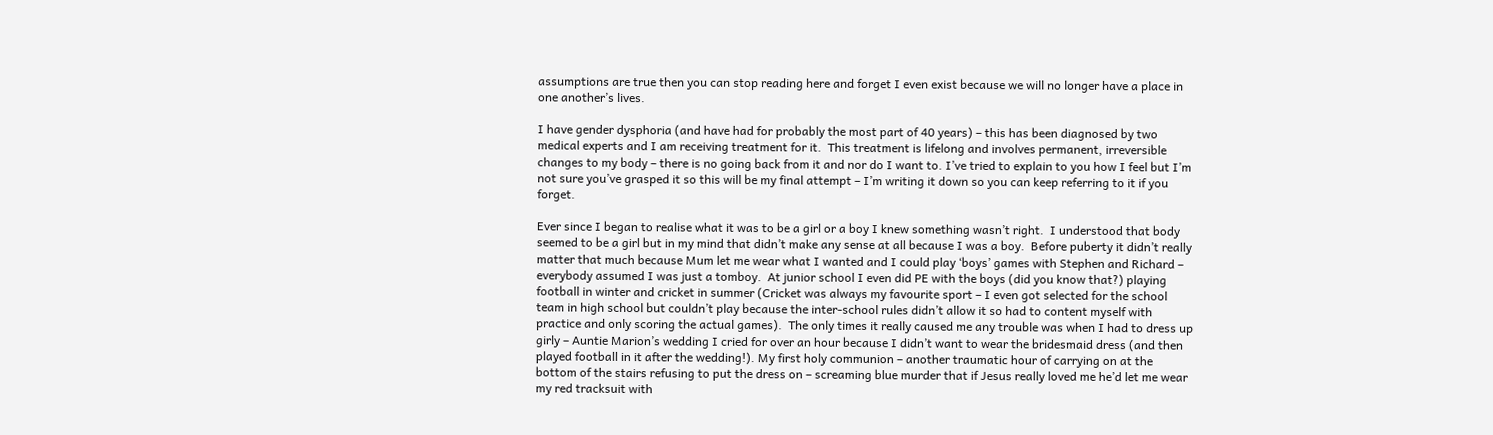assumptions are true then you can stop reading here and forget I even exist because we will no longer have a place in one another’s lives.

I have gender dysphoria (and have had for probably the most part of 40 years) – this has been diagnosed by two medical experts and I am receiving treatment for it.  This treatment is lifelong and involves permanent, irreversible changes to my body – there is no going back from it and nor do I want to. I’ve tried to explain to you how I feel but I’m not sure you’ve grasped it so this will be my final attempt – I’m writing it down so you can keep referring to it if you forget.

Ever since I began to realise what it was to be a girl or a boy I knew something wasn’t right.  I understood that body seemed to be a girl but in my mind that didn’t make any sense at all because I was a boy.  Before puberty it didn’t really matter that much because Mum let me wear what I wanted and I could play ‘boys’ games with Stephen and Richard – everybody assumed I was just a tomboy.  At junior school I even did PE with the boys (did you know that?) playing football in winter and cricket in summer (Cricket was always my favourite sport – I even got selected for the school team in high school but couldn’t play because the inter-school rules didn’t allow it so had to content myself with practice and only scoring the actual games).  The only times it really caused me any trouble was when I had to dress up girly – Auntie Marion’s wedding I cried for over an hour because I didn’t want to wear the bridesmaid dress (and then played football in it after the wedding!). My first holy communion – another traumatic hour of carrying on at the bottom of the stairs refusing to put the dress on – screaming blue murder that if Jesus really loved me he’d let me wear my red tracksuit with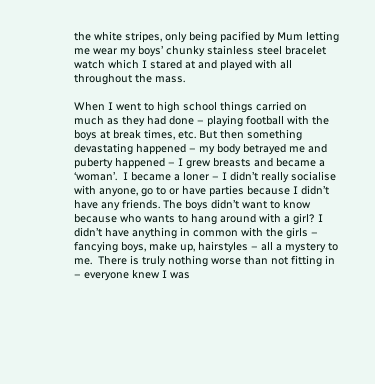the white stripes, only being pacified by Mum letting me wear my boys’ chunky stainless steel bracelet watch which I stared at and played with all throughout the mass.

When I went to high school things carried on much as they had done – playing football with the boys at break times, etc. But then something devastating happened – my body betrayed me and puberty happened – I grew breasts and became a ‘woman’.  I became a loner – I didn’t really socialise with anyone, go to or have parties because I didn’t have any friends. The boys didn’t want to know because who wants to hang around with a girl? I didn’t have anything in common with the girls – fancying boys, make up, hairstyles – all a mystery to me.  There is truly nothing worse than not fitting in – everyone knew I was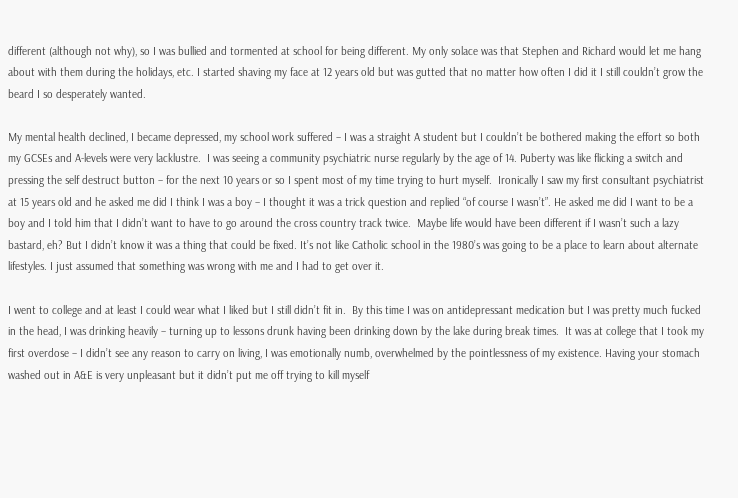different (although not why), so I was bullied and tormented at school for being different. My only solace was that Stephen and Richard would let me hang about with them during the holidays, etc. I started shaving my face at 12 years old but was gutted that no matter how often I did it I still couldn’t grow the beard I so desperately wanted.

My mental health declined, I became depressed, my school work suffered – I was a straight A student but I couldn’t be bothered making the effort so both my GCSEs and A-levels were very lacklustre.  I was seeing a community psychiatric nurse regularly by the age of 14. Puberty was like flicking a switch and pressing the self destruct button – for the next 10 years or so I spent most of my time trying to hurt myself.  Ironically I saw my first consultant psychiatrist at 15 years old and he asked me did I think I was a boy – I thought it was a trick question and replied “of course I wasn’t”. He asked me did I want to be a boy and I told him that I didn’t want to have to go around the cross country track twice.  Maybe life would have been different if I wasn’t such a lazy bastard, eh? But I didn’t know it was a thing that could be fixed. It’s not like Catholic school in the 1980’s was going to be a place to learn about alternate lifestyles. I just assumed that something was wrong with me and I had to get over it.

I went to college and at least I could wear what I liked but I still didn’t fit in.  By this time I was on antidepressant medication but I was pretty much fucked in the head, I was drinking heavily – turning up to lessons drunk having been drinking down by the lake during break times.  It was at college that I took my first overdose – I didn’t see any reason to carry on living, I was emotionally numb, overwhelmed by the pointlessness of my existence. Having your stomach washed out in A&E is very unpleasant but it didn’t put me off trying to kill myself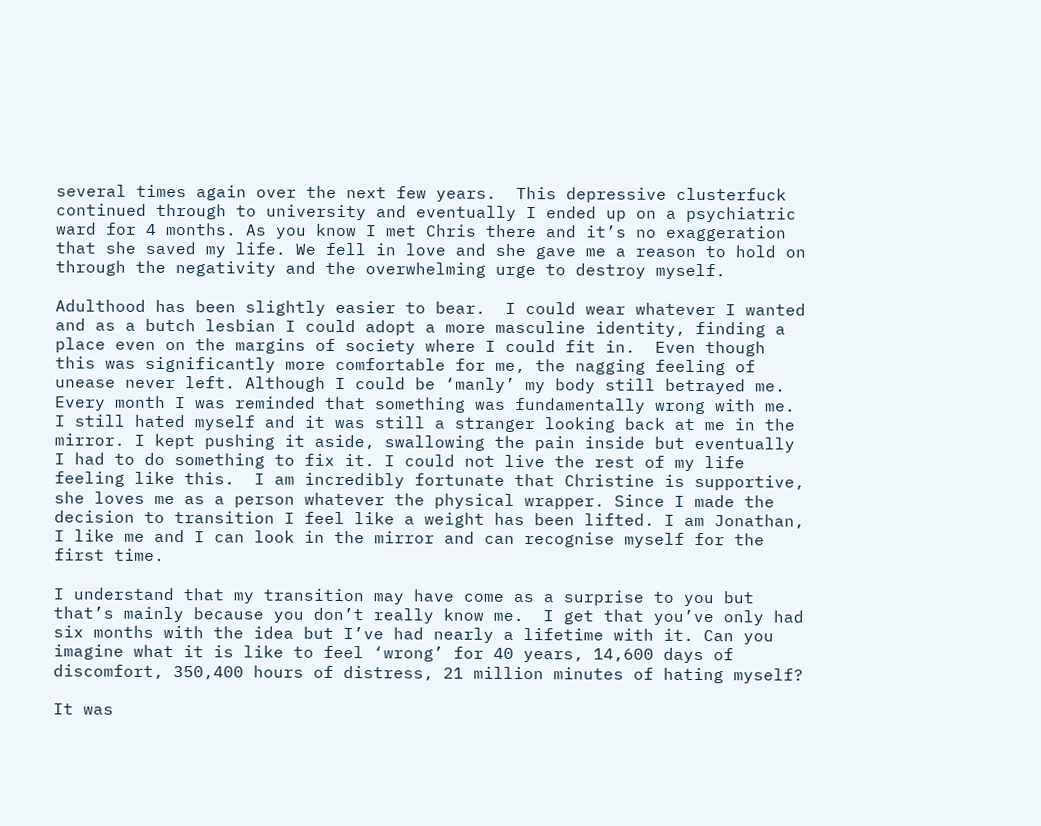several times again over the next few years.  This depressive clusterfuck continued through to university and eventually I ended up on a psychiatric ward for 4 months. As you know I met Chris there and it’s no exaggeration that she saved my life. We fell in love and she gave me a reason to hold on through the negativity and the overwhelming urge to destroy myself.

Adulthood has been slightly easier to bear.  I could wear whatever I wanted and as a butch lesbian I could adopt a more masculine identity, finding a place even on the margins of society where I could fit in.  Even though this was significantly more comfortable for me, the nagging feeling of unease never left. Although I could be ‘manly’ my body still betrayed me. Every month I was reminded that something was fundamentally wrong with me.  I still hated myself and it was still a stranger looking back at me in the mirror. I kept pushing it aside, swallowing the pain inside but eventually I had to do something to fix it. I could not live the rest of my life feeling like this.  I am incredibly fortunate that Christine is supportive, she loves me as a person whatever the physical wrapper. Since I made the decision to transition I feel like a weight has been lifted. I am Jonathan, I like me and I can look in the mirror and can recognise myself for the first time.

I understand that my transition may have come as a surprise to you but that’s mainly because you don’t really know me.  I get that you’ve only had six months with the idea but I’ve had nearly a lifetime with it. Can you imagine what it is like to feel ‘wrong’ for 40 years, 14,600 days of discomfort, 350,400 hours of distress, 21 million minutes of hating myself?

It was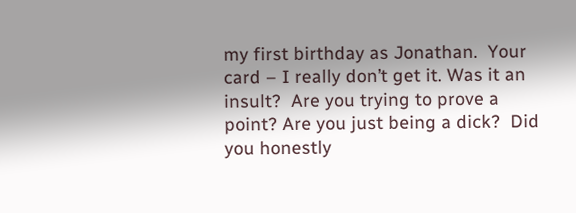my first birthday as Jonathan.  Your card – I really don’t get it. Was it an insult?  Are you trying to prove a point? Are you just being a dick?  Did you honestly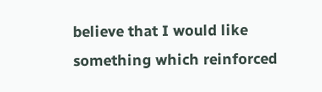believe that I would like something which reinforced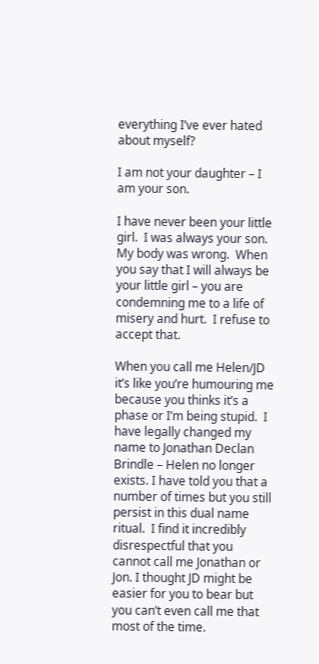everything I’ve ever hated about myself?

I am not your daughter – I am your son.

I have never been your little girl.  I was always your son. My body was wrong.  When you say that I will always be your little girl – you are condemning me to a life of misery and hurt.  I refuse to accept that.

When you call me Helen/JD it’s like you’re humouring me because you thinks it’s a phase or I’m being stupid.  I have legally changed my name to Jonathan Declan Brindle – Helen no longer exists. I have told you that a number of times but you still persist in this dual name ritual.  I find it incredibly disrespectful that you cannot call me Jonathan or Jon. I thought JD might be easier for you to bear but you can’t even call me that most of the time.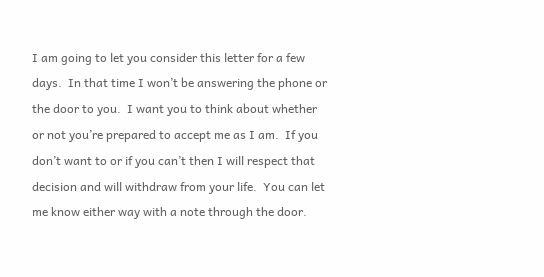I am going to let you consider this letter for a few days.  In that time I won’t be answering the phone or the door to you.  I want you to think about whether or not you’re prepared to accept me as I am.  If you don’t want to or if you can’t then I will respect that decision and will withdraw from your life.  You can let me know either way with a note through the door.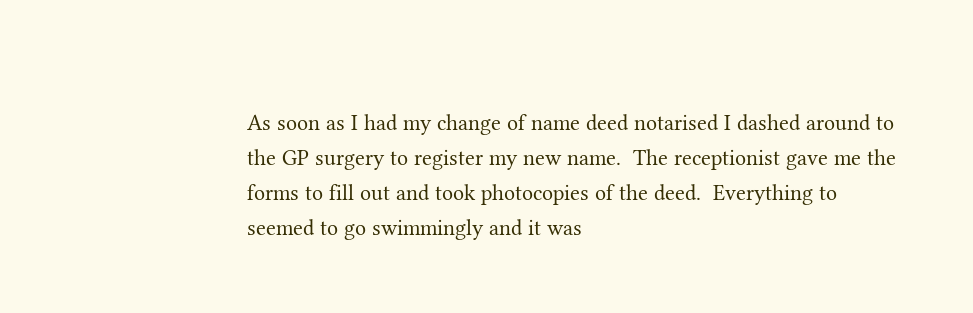As soon as I had my change of name deed notarised I dashed around to the GP surgery to register my new name.  The receptionist gave me the forms to fill out and took photocopies of the deed.  Everything to seemed to go swimmingly and it was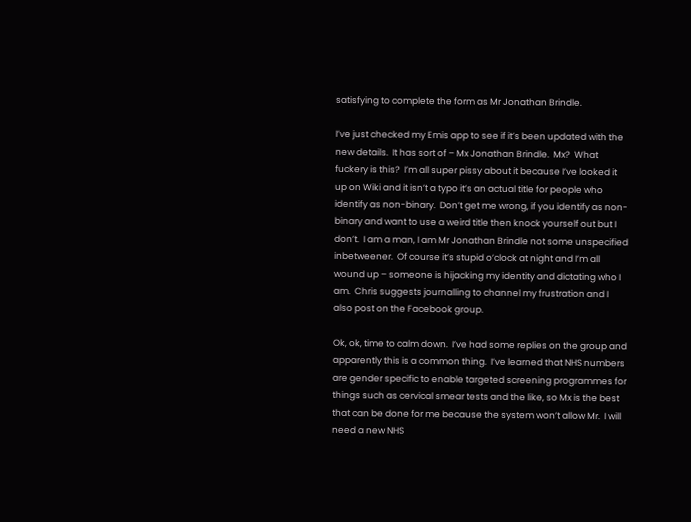satisfying to complete the form as Mr Jonathan Brindle.

I’ve just checked my Emis app to see if it’s been updated with the new details.  It has sort of – Mx Jonathan Brindle.  Mx?  What fuckery is this?  I’m all super pissy about it because I’ve looked it up on Wiki and it isn’t a typo it’s an actual title for people who identify as non-binary.  Don’t get me wrong, if you identify as non-binary and want to use a weird title then knock yourself out but I don’t.  I am a man, I am Mr Jonathan Brindle not some unspecified inbetweener.  Of course it’s stupid o’clock at night and I’m all wound up – someone is hijacking my identity and dictating who I am.  Chris suggests journalling to channel my frustration and I also post on the Facebook group.

Ok, ok, time to calm down.  I’ve had some replies on the group and apparently this is a common thing.  I’ve learned that NHS numbers are gender specific to enable targeted screening programmes for things such as cervical smear tests and the like, so Mx is the best that can be done for me because the system won’t allow Mr.  I will need a new NHS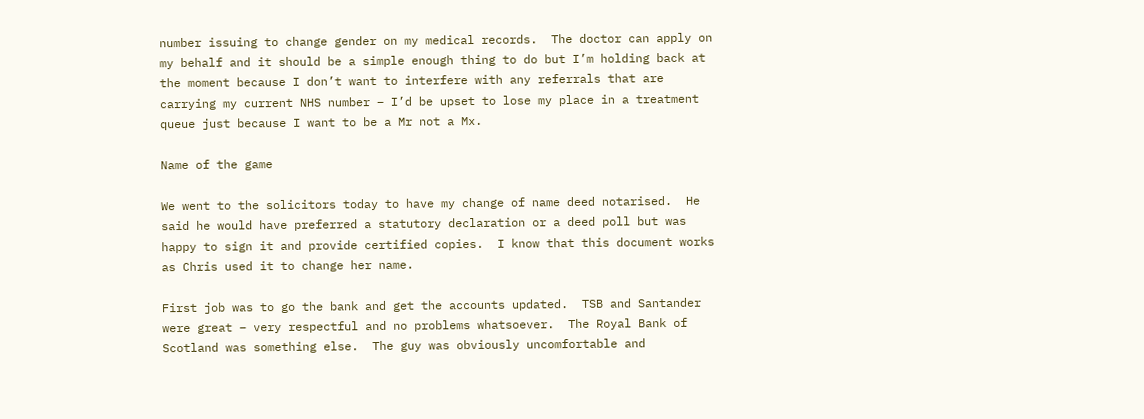number issuing to change gender on my medical records.  The doctor can apply on my behalf and it should be a simple enough thing to do but I’m holding back at the moment because I don’t want to interfere with any referrals that are carrying my current NHS number – I’d be upset to lose my place in a treatment queue just because I want to be a Mr not a Mx.

Name of the game

We went to the solicitors today to have my change of name deed notarised.  He said he would have preferred a statutory declaration or a deed poll but was happy to sign it and provide certified copies.  I know that this document works as Chris used it to change her name.

First job was to go the bank and get the accounts updated.  TSB and Santander were great – very respectful and no problems whatsoever.  The Royal Bank of Scotland was something else.  The guy was obviously uncomfortable and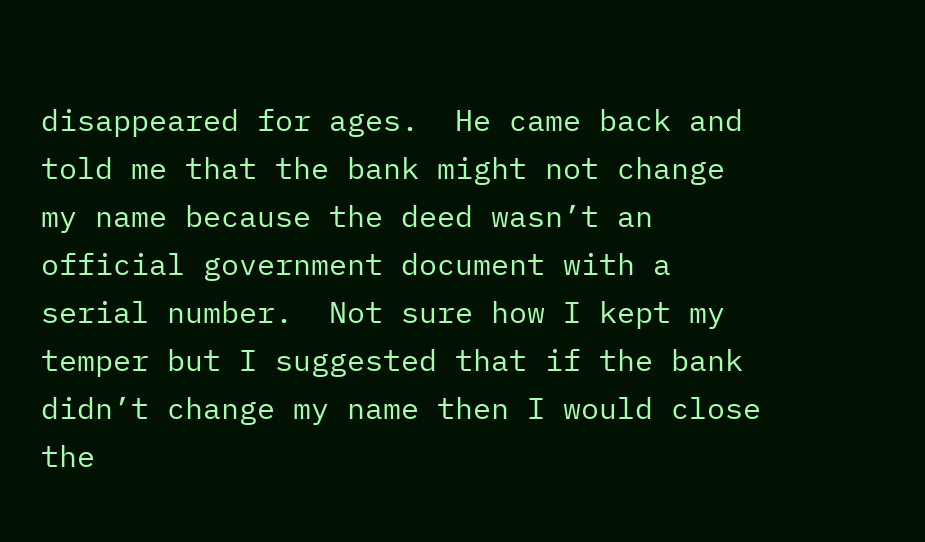disappeared for ages.  He came back and told me that the bank might not change my name because the deed wasn’t an official government document with a serial number.  Not sure how I kept my temper but I suggested that if the bank didn’t change my name then I would close the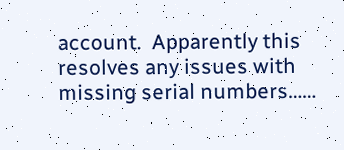account.  Apparently this resolves any issues with missing serial numbers……